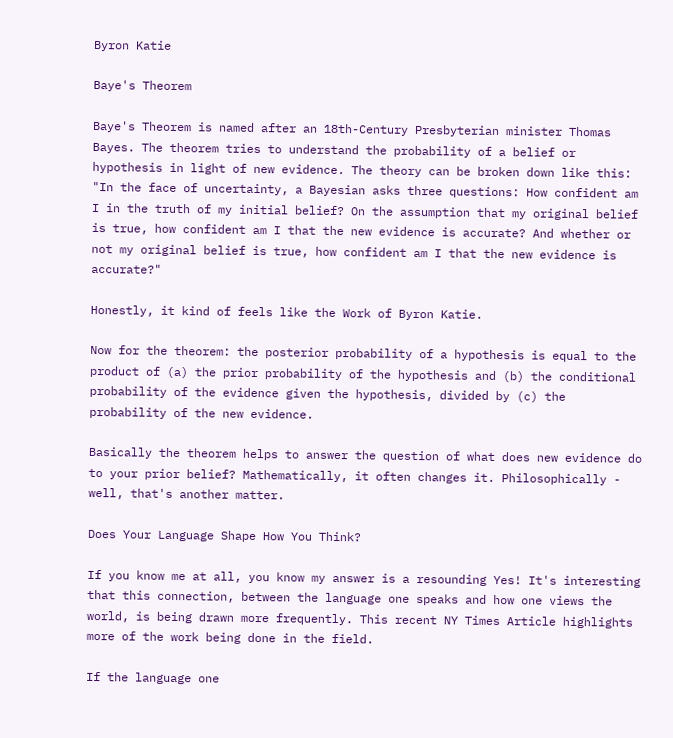Byron Katie

Baye's Theorem

Baye's Theorem is named after an 18th-Century Presbyterian minister Thomas Bayes. The theorem tries to understand the probability of a belief or hypothesis in light of new evidence. The theory can be broken down like this: "In the face of uncertainty, a Bayesian asks three questions: How confident am I in the truth of my initial belief? On the assumption that my original belief is true, how confident am I that the new evidence is accurate? And whether or not my original belief is true, how confident am I that the new evidence is accurate?"

Honestly, it kind of feels like the Work of Byron Katie.

Now for the theorem: the posterior probability of a hypothesis is equal to the product of (a) the prior probability of the hypothesis and (b) the conditional probability of the evidence given the hypothesis, divided by (c) the probability of the new evidence.

Basically the theorem helps to answer the question of what does new evidence do to your prior belief? Mathematically, it often changes it. Philosophically - well, that's another matter.

Does Your Language Shape How You Think?

If you know me at all, you know my answer is a resounding Yes! It's interesting that this connection, between the language one speaks and how one views the world, is being drawn more frequently. This recent NY Times Article highlights more of the work being done in the field.

If the language one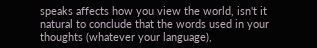speaks affects how you view the world, isn't it natural to conclude that the words used in your thoughts (whatever your language),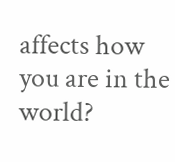affects how you are in the world?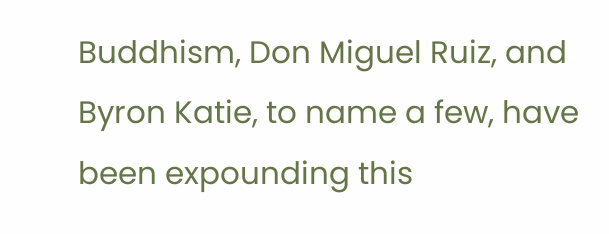Buddhism, Don Miguel Ruiz, and Byron Katie, to name a few, have been expounding this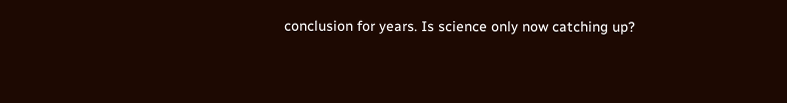conclusion for years. Is science only now catching up?